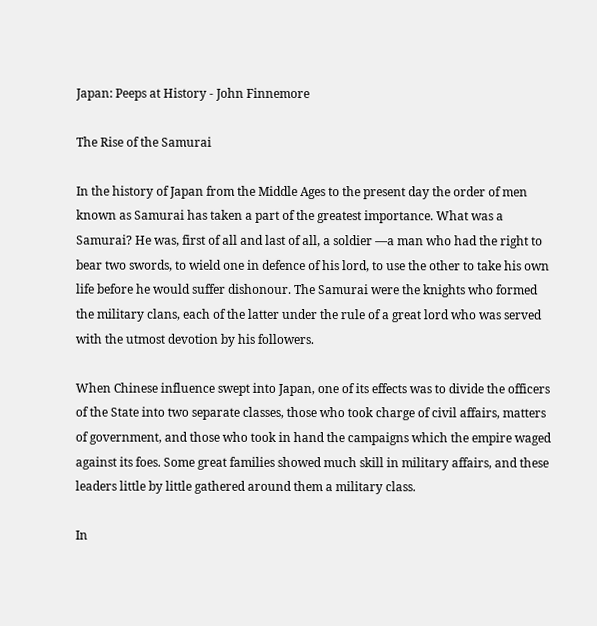Japan: Peeps at History - John Finnemore

The Rise of the Samurai

In the history of Japan from the Middle Ages to the present day the order of men known as Samurai has taken a part of the greatest importance. What was a Samurai? He was, first of all and last of all, a soldier —a man who had the right to bear two swords, to wield one in defence of his lord, to use the other to take his own life before he would suffer dishonour. The Samurai were the knights who formed the military clans, each of the latter under the rule of a great lord who was served with the utmost devotion by his followers.

When Chinese influence swept into Japan, one of its effects was to divide the officers of the State into two separate classes, those who took charge of civil affairs, matters of government, and those who took in hand the campaigns which the empire waged against its foes. Some great families showed much skill in military affairs, and these leaders little by little gathered around them a military class.

In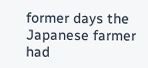former days the Japanese farmer had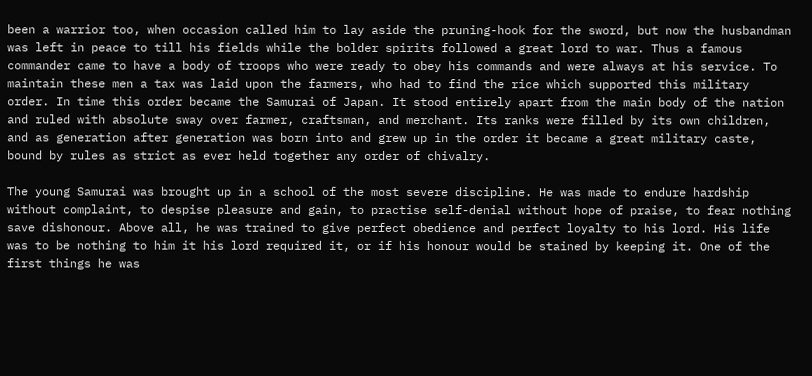been a warrior too, when occasion called him to lay aside the pruning-hook for the sword, but now the husbandman was left in peace to till his fields while the bolder spirits followed a great lord to war. Thus a famous commander came to have a body of troops who were ready to obey his commands and were always at his service. To maintain these men a tax was laid upon the farmers, who had to find the rice which supported this military order. In time this order became the Samurai of Japan. It stood entirely apart from the main body of the nation and ruled with absolute sway over farmer, craftsman, and merchant. Its ranks were filled by its own children, and as generation after generation was born into and grew up in the order it became a great military caste, bound by rules as strict as ever held together any order of chivalry.

The young Samurai was brought up in a school of the most severe discipline. He was made to endure hardship without complaint, to despise pleasure and gain, to practise self-denial without hope of praise, to fear nothing save dishonour. Above all, he was trained to give perfect obedience and perfect loyalty to his lord. His life was to be nothing to him it his lord required it, or if his honour would be stained by keeping it. One of the first things he was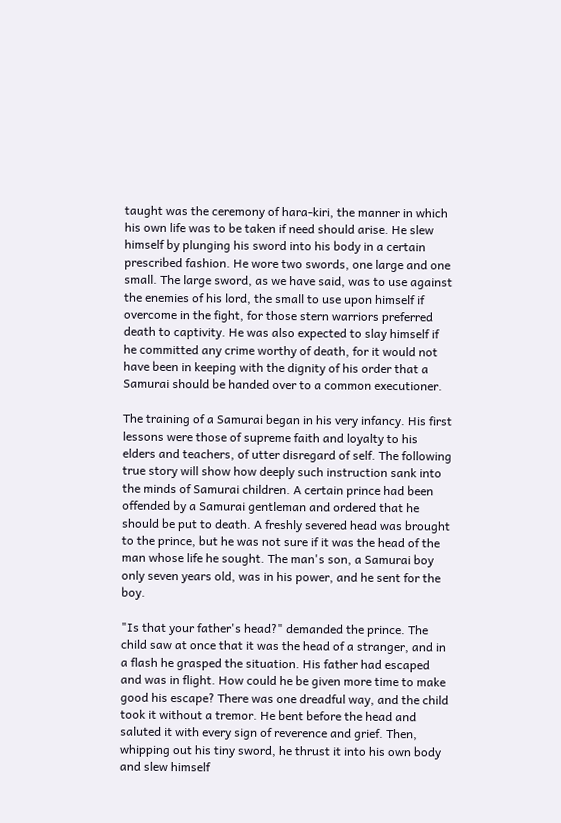taught was the ceremony of hara-kiri, the manner in which his own life was to be taken if need should arise. He slew himself by plunging his sword into his body in a certain prescribed fashion. He wore two swords, one large and one small. The large sword, as we have said, was to use against the enemies of his lord, the small to use upon himself if overcome in the fight, for those stern warriors preferred death to captivity. He was also expected to slay himself if he committed any crime worthy of death, for it would not have been in keeping with the dignity of his order that a Samurai should be handed over to a common executioner.

The training of a Samurai began in his very infancy. His first lessons were those of supreme faith and loyalty to his elders and teachers, of utter disregard of self. The following true story will show how deeply such instruction sank into the minds of Samurai children. A certain prince had been offended by a Samurai gentleman and ordered that he should be put to death. A freshly severed head was brought to the prince, but he was not sure if it was the head of the man whose life he sought. The man's son, a Samurai boy only seven years old, was in his power, and he sent for the boy.

"Is that your father's head?" demanded the prince. The child saw at once that it was the head of a stranger, and in a flash he grasped the situation. His father had escaped and was in flight. How could he be given more time to make good his escape? There was one dreadful way, and the child took it without a tremor. He bent before the head and saluted it with every sign of reverence and grief. Then, whipping out his tiny sword, he thrust it into his own body and slew himself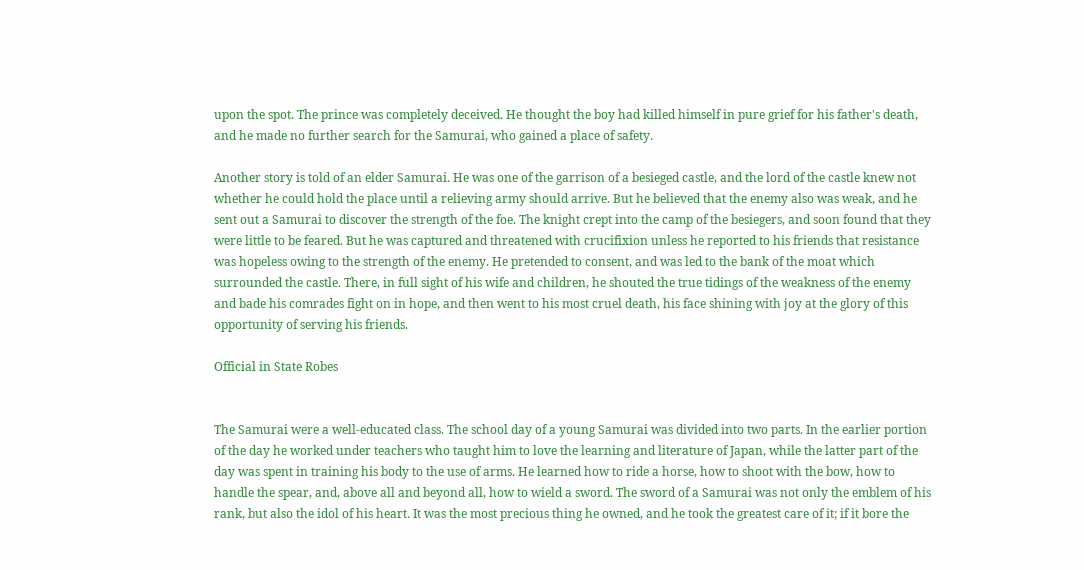upon the spot. The prince was completely deceived. He thought the boy had killed himself in pure grief for his father's death, and he made no further search for the Samurai, who gained a place of safety.

Another story is told of an elder Samurai. He was one of the garrison of a besieged castle, and the lord of the castle knew not whether he could hold the place until a relieving army should arrive. But he believed that the enemy also was weak, and he sent out a Samurai to discover the strength of the foe. The knight crept into the camp of the besiegers, and soon found that they were little to be feared. But he was captured and threatened with crucifixion unless he reported to his friends that resistance was hopeless owing to the strength of the enemy. He pretended to consent, and was led to the bank of the moat which surrounded the castle. There, in full sight of his wife and children, he shouted the true tidings of the weakness of the enemy and bade his comrades fight on in hope, and then went to his most cruel death, his face shining with joy at the glory of this opportunity of serving his friends.

Official in State Robes


The Samurai were a well-educated class. The school day of a young Samurai was divided into two parts. In the earlier portion of the day he worked under teachers who taught him to love the learning and literature of Japan, while the latter part of the day was spent in training his body to the use of arms. He learned how to ride a horse, how to shoot with the bow, how to handle the spear, and, above all and beyond all, how to wield a sword. The sword of a Samurai was not only the emblem of his rank, but also the idol of his heart. It was the most precious thing he owned, and he took the greatest care of it; if it bore the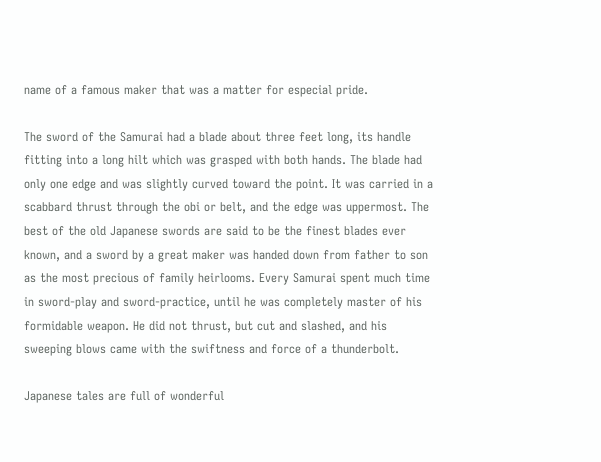name of a famous maker that was a matter for especial pride.

The sword of the Samurai had a blade about three feet long, its handle fitting into a long hilt which was grasped with both hands. The blade had only one edge and was slightly curved toward the point. It was carried in a scabbard thrust through the obi or belt, and the edge was uppermost. The best of the old Japanese swords are said to be the finest blades ever known, and a sword by a great maker was handed down from father to son as the most precious of family heirlooms. Every Samurai spent much time in sword-play and sword-practice, until he was completely master of his formidable weapon. He did not thrust, but cut and slashed, and his sweeping blows came with the swiftness and force of a thunderbolt.

Japanese tales are full of wonderful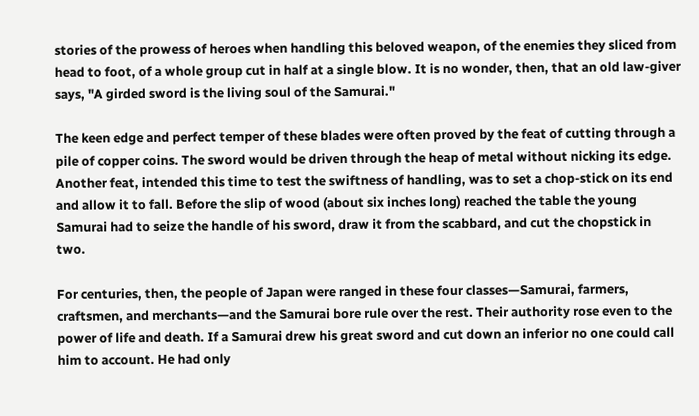stories of the prowess of heroes when handling this beloved weapon, of the enemies they sliced from head to foot, of a whole group cut in half at a single blow. It is no wonder, then, that an old law-giver says, "A girded sword is the living soul of the Samurai."

The keen edge and perfect temper of these blades were often proved by the feat of cutting through a pile of copper coins. The sword would be driven through the heap of metal without nicking its edge. Another feat, intended this time to test the swiftness of handling, was to set a chop-stick on its end and allow it to fall. Before the slip of wood (about six inches long) reached the table the young Samurai had to seize the handle of his sword, draw it from the scabbard, and cut the chopstick in two.

For centuries, then, the people of Japan were ranged in these four classes—Samurai, farmers, craftsmen, and merchants—and the Samurai bore rule over the rest. Their authority rose even to the power of life and death. If a Samurai drew his great sword and cut down an inferior no one could call him to account. He had only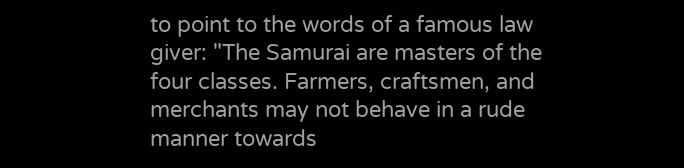to point to the words of a famous law giver: "The Samurai are masters of the four classes. Farmers, craftsmen, and merchants may not behave in a rude manner towards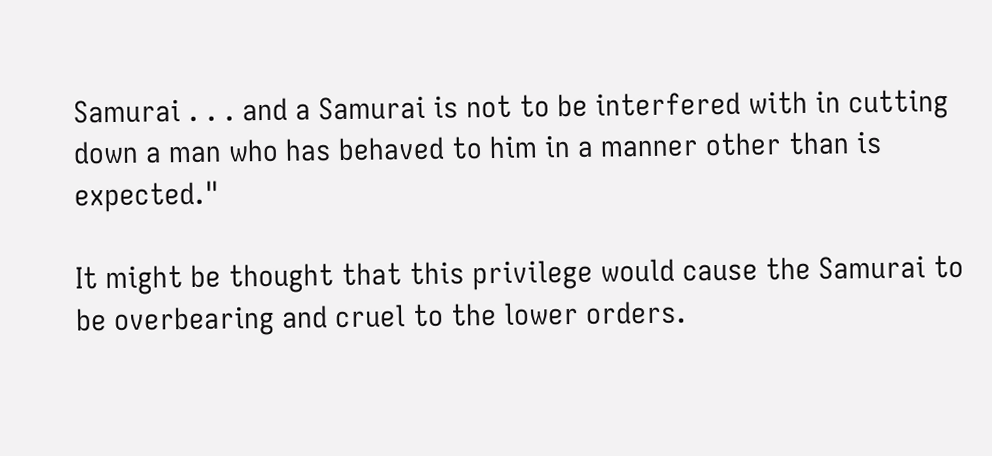Samurai . . . and a Samurai is not to be interfered with in cutting down a man who has behaved to him in a manner other than is expected."

It might be thought that this privilege would cause the Samurai to be overbearing and cruel to the lower orders.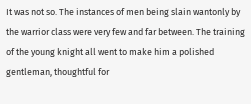It was not so. The instances of men being slain wantonly by the warrior class were very few and far between. The training of the young knight all went to make him a polished gentleman, thoughtful for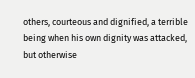others, courteous and dignified, a terrible being when his own dignity was attacked, but otherwise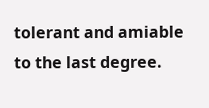tolerant and amiable to the last degree.